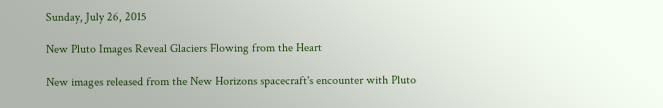Sunday, July 26, 2015

New Pluto Images Reveal Glaciers Flowing from the Heart

New images released from the New Horizons spacecraft's encounter with Pluto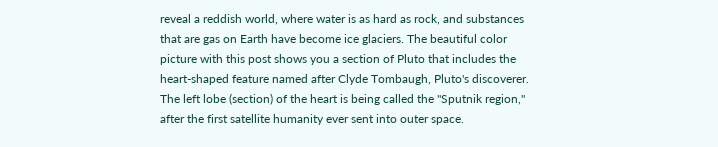reveal a reddish world, where water is as hard as rock, and substances that are gas on Earth have become ice glaciers. The beautiful color picture with this post shows you a section of Pluto that includes the heart-shaped feature named after Clyde Tombaugh, Pluto's discoverer. The left lobe (section) of the heart is being called the "Sputnik region," after the first satellite humanity ever sent into outer space.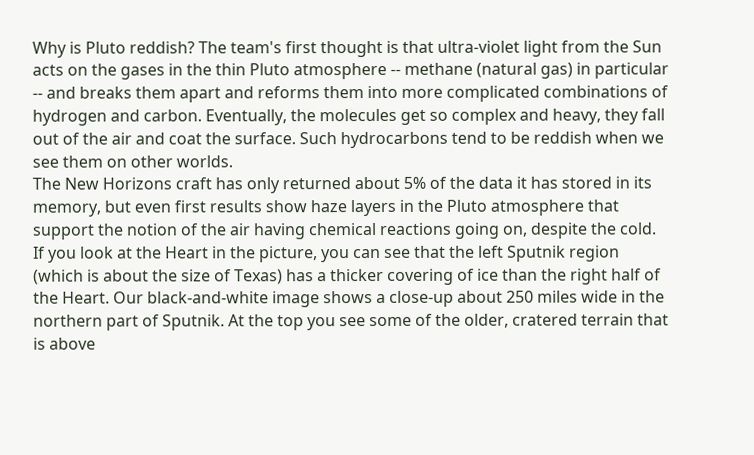Why is Pluto reddish? The team's first thought is that ultra-violet light from the Sun acts on the gases in the thin Pluto atmosphere -- methane (natural gas) in particular -- and breaks them apart and reforms them into more complicated combinations of hydrogen and carbon. Eventually, the molecules get so complex and heavy, they fall out of the air and coat the surface. Such hydrocarbons tend to be reddish when we see them on other worlds.
The New Horizons craft has only returned about 5% of the data it has stored in its memory, but even first results show haze layers in the Pluto atmosphere that support the notion of the air having chemical reactions going on, despite the cold.
If you look at the Heart in the picture, you can see that the left Sputnik region (which is about the size of Texas) has a thicker covering of ice than the right half of the Heart. Our black-and-white image shows a close-up about 250 miles wide in the northern part of Sputnik. At the top you see some of the older, cratered terrain that is above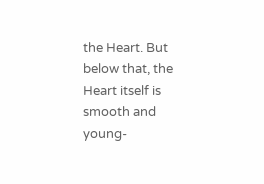the Heart. But below that, the Heart itself is smooth and young-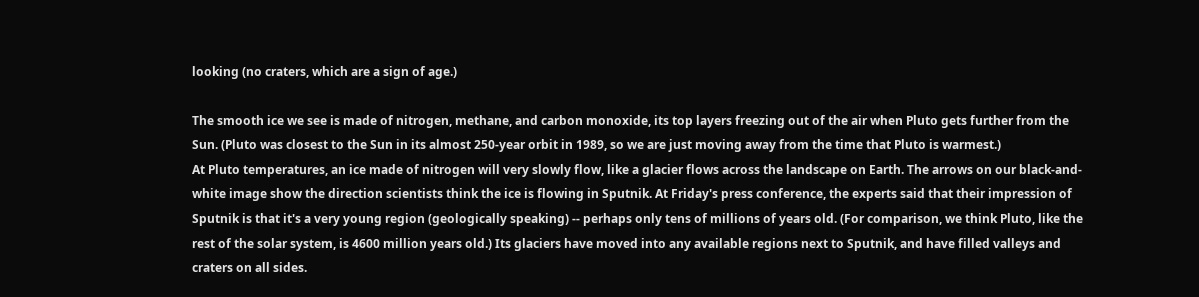looking (no craters, which are a sign of age.)

The smooth ice we see is made of nitrogen, methane, and carbon monoxide, its top layers freezing out of the air when Pluto gets further from the Sun. (Pluto was closest to the Sun in its almost 250-year orbit in 1989, so we are just moving away from the time that Pluto is warmest.)
At Pluto temperatures, an ice made of nitrogen will very slowly flow, like a glacier flows across the landscape on Earth. The arrows on our black-and-white image show the direction scientists think the ice is flowing in Sputnik. At Friday's press conference, the experts said that their impression of Sputnik is that it's a very young region (geologically speaking) -- perhaps only tens of millions of years old. (For comparison, we think Pluto, like the rest of the solar system, is 4600 million years old.) Its glaciers have moved into any available regions next to Sputnik, and have filled valleys and craters on all sides.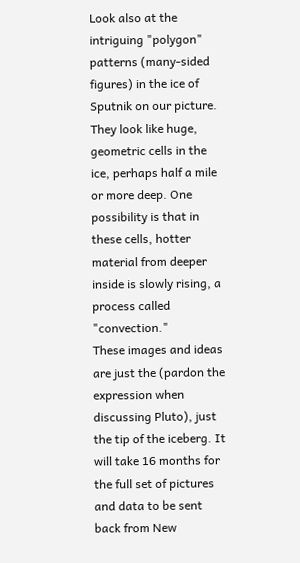Look also at the intriguing "polygon" patterns (many-sided figures) in the ice of Sputnik on our picture. They look like huge, geometric cells in the ice, perhaps half a mile or more deep. One possibility is that in these cells, hotter material from deeper inside is slowly rising, a process called "convection."
These images and ideas are just the (pardon the expression when discussing Pluto), just the tip of the iceberg. It will take 16 months for the full set of pictures and data to be sent back from New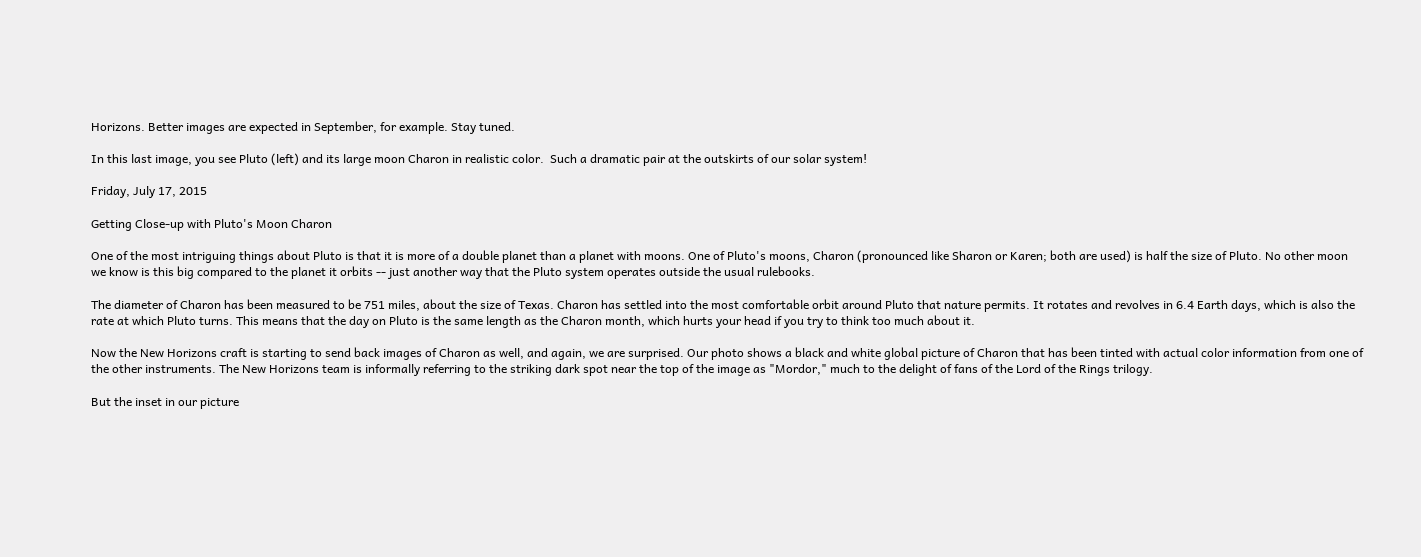Horizons. Better images are expected in September, for example. Stay tuned.

In this last image, you see Pluto (left) and its large moon Charon in realistic color.  Such a dramatic pair at the outskirts of our solar system!

Friday, July 17, 2015

Getting Close-up with Pluto's Moon Charon

One of the most intriguing things about Pluto is that it is more of a double planet than a planet with moons. One of Pluto's moons, Charon (pronounced like Sharon or Karen; both are used) is half the size of Pluto. No other moon we know is this big compared to the planet it orbits -- just another way that the Pluto system operates outside the usual rulebooks.

The diameter of Charon has been measured to be 751 miles, about the size of Texas. Charon has settled into the most comfortable orbit around Pluto that nature permits. It rotates and revolves in 6.4 Earth days, which is also the rate at which Pluto turns. This means that the day on Pluto is the same length as the Charon month, which hurts your head if you try to think too much about it.

Now the New Horizons craft is starting to send back images of Charon as well, and again, we are surprised. Our photo shows a black and white global picture of Charon that has been tinted with actual color information from one of the other instruments. The New Horizons team is informally referring to the striking dark spot near the top of the image as "Mordor," much to the delight of fans of the Lord of the Rings trilogy.

But the inset in our picture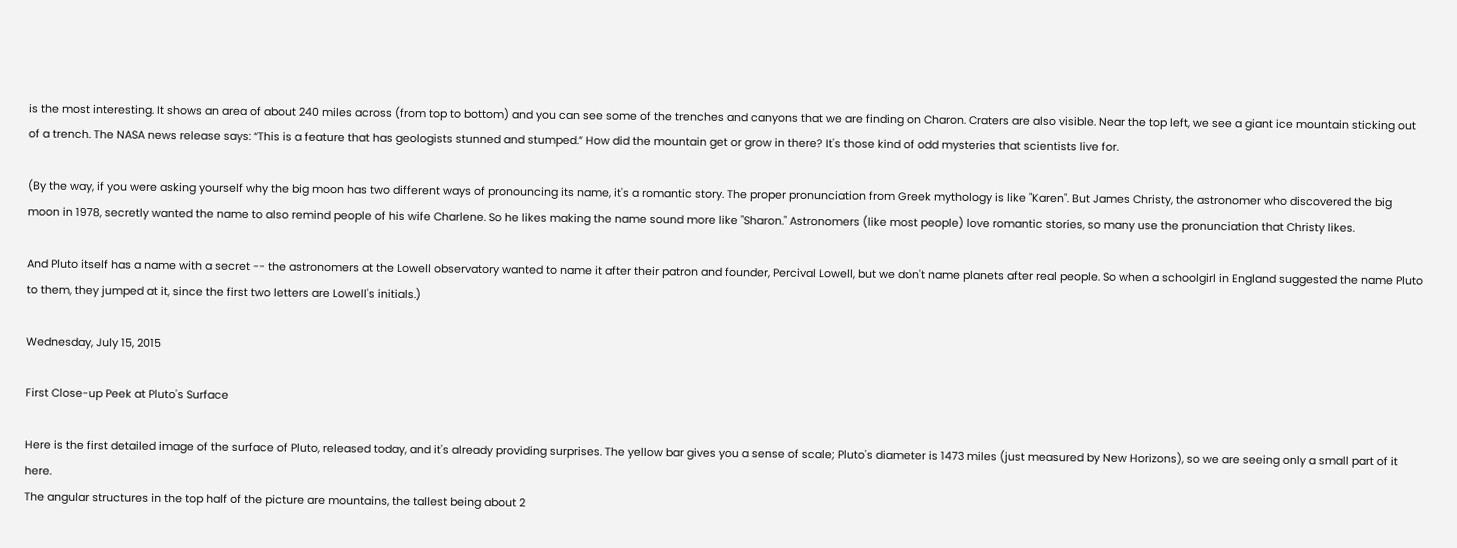is the most interesting. It shows an area of about 240 miles across (from top to bottom) and you can see some of the trenches and canyons that we are finding on Charon. Craters are also visible. Near the top left, we see a giant ice mountain sticking out of a trench. The NASA news release says: “This is a feature that has geologists stunned and stumped.” How did the mountain get or grow in there? It's those kind of odd mysteries that scientists live for.

(By the way, if you were asking yourself why the big moon has two different ways of pronouncing its name, it's a romantic story. The proper pronunciation from Greek mythology is like "Karen". But James Christy, the astronomer who discovered the big moon in 1978, secretly wanted the name to also remind people of his wife Charlene. So he likes making the name sound more like "Sharon." Astronomers (like most people) love romantic stories, so many use the pronunciation that Christy likes.

And Pluto itself has a name with a secret -- the astronomers at the Lowell observatory wanted to name it after their patron and founder, Percival Lowell, but we don't name planets after real people. So when a schoolgirl in England suggested the name Pluto to them, they jumped at it, since the first two letters are Lowell's initials.)

Wednesday, July 15, 2015

First Close-up Peek at Pluto's Surface

Here is the first detailed image of the surface of Pluto, released today, and it's already providing surprises. The yellow bar gives you a sense of scale; Pluto's diameter is 1473 miles (just measured by New Horizons), so we are seeing only a small part of it here.
The angular structures in the top half of the picture are mountains, the tallest being about 2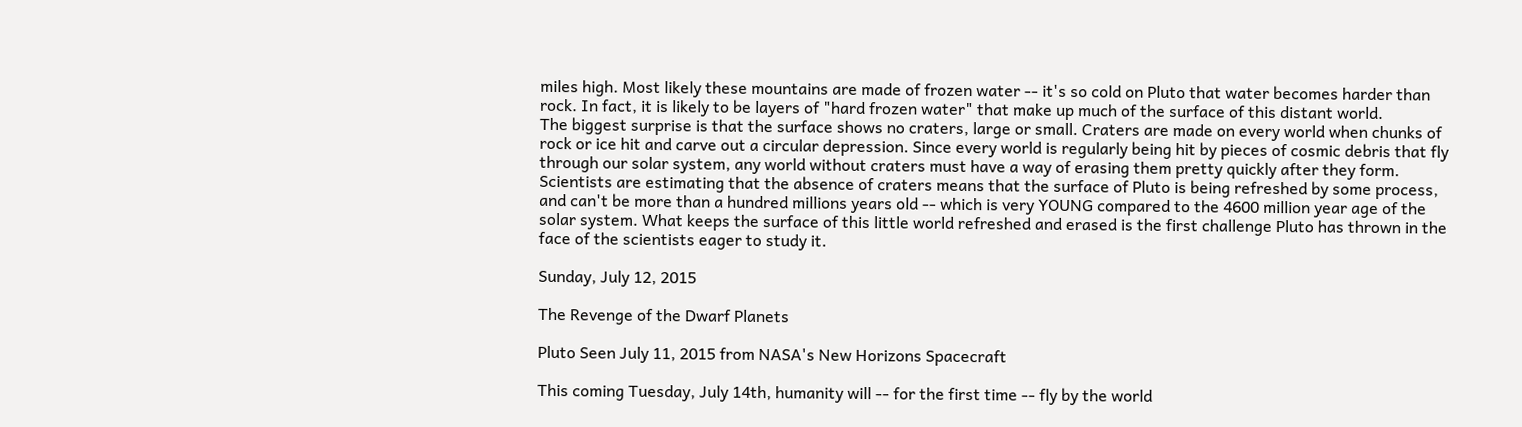miles high. Most likely these mountains are made of frozen water -- it's so cold on Pluto that water becomes harder than rock. In fact, it is likely to be layers of "hard frozen water" that make up much of the surface of this distant world.
The biggest surprise is that the surface shows no craters, large or small. Craters are made on every world when chunks of rock or ice hit and carve out a circular depression. Since every world is regularly being hit by pieces of cosmic debris that fly through our solar system, any world without craters must have a way of erasing them pretty quickly after they form. Scientists are estimating that the absence of craters means that the surface of Pluto is being refreshed by some process, and can't be more than a hundred millions years old -- which is very YOUNG compared to the 4600 million year age of the solar system. What keeps the surface of this little world refreshed and erased is the first challenge Pluto has thrown in the face of the scientists eager to study it.

Sunday, July 12, 2015

The Revenge of the Dwarf Planets

Pluto Seen July 11, 2015 from NASA's New Horizons Spacecraft

This coming Tuesday, July 14th, humanity will -- for the first time -- fly by the world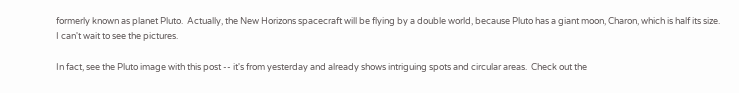formerly known as planet Pluto.  Actually, the New Horizons spacecraft will be flying by a double world, because Pluto has a giant moon, Charon, which is half its size.  I can't wait to see the pictures.

In fact, see the Pluto image with this post -- it's from yesterday and already shows intriguing spots and circular areas.  Check out the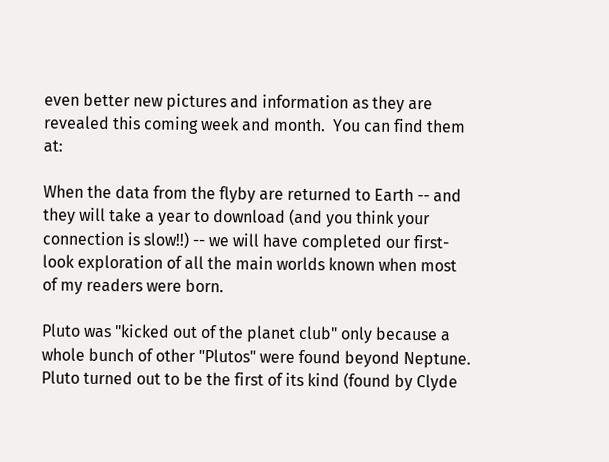even better new pictures and information as they are revealed this coming week and month.  You can find them at:

When the data from the flyby are returned to Earth -- and they will take a year to download (and you think your connection is slow!!) -- we will have completed our first-look exploration of all the main worlds known when most of my readers were born.

Pluto was "kicked out of the planet club" only because a whole bunch of other "Plutos" were found beyond Neptune.  Pluto turned out to be the first of its kind (found by Clyde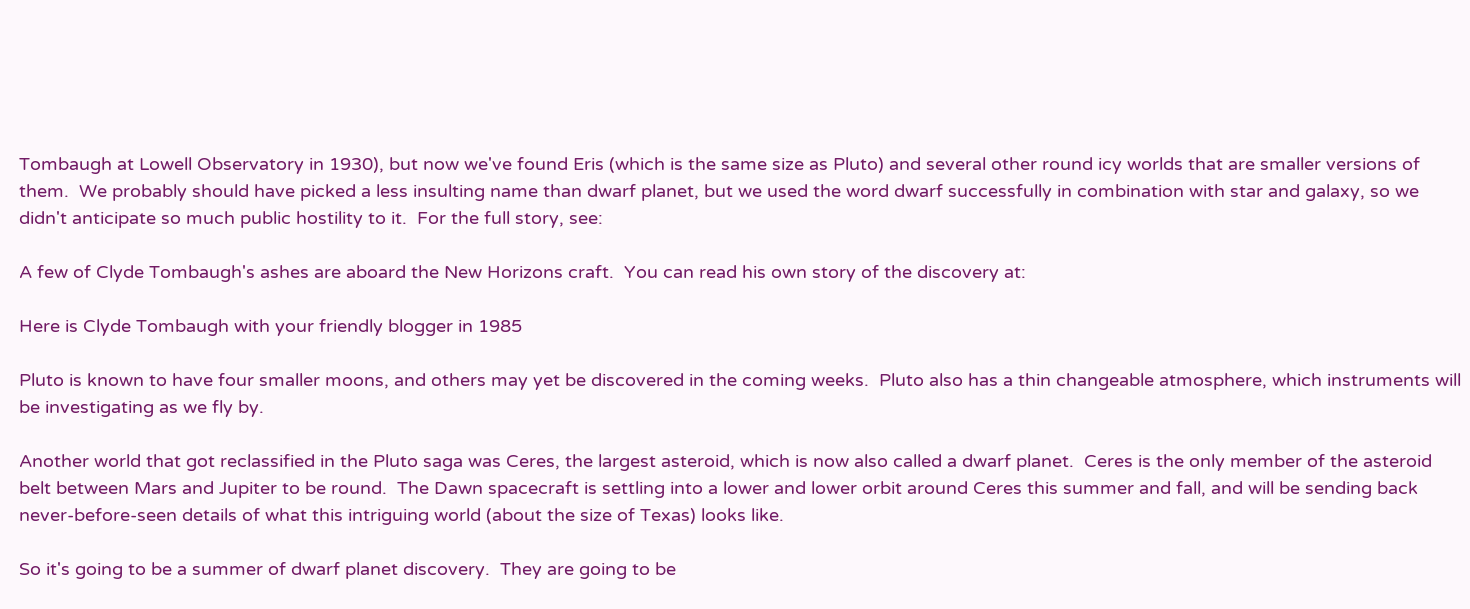Tombaugh at Lowell Observatory in 1930), but now we've found Eris (which is the same size as Pluto) and several other round icy worlds that are smaller versions of them.  We probably should have picked a less insulting name than dwarf planet, but we used the word dwarf successfully in combination with star and galaxy, so we didn't anticipate so much public hostility to it.  For the full story, see:

A few of Clyde Tombaugh's ashes are aboard the New Horizons craft.  You can read his own story of the discovery at:

Here is Clyde Tombaugh with your friendly blogger in 1985

Pluto is known to have four smaller moons, and others may yet be discovered in the coming weeks.  Pluto also has a thin changeable atmosphere, which instruments will be investigating as we fly by.

Another world that got reclassified in the Pluto saga was Ceres, the largest asteroid, which is now also called a dwarf planet.  Ceres is the only member of the asteroid belt between Mars and Jupiter to be round.  The Dawn spacecraft is settling into a lower and lower orbit around Ceres this summer and fall, and will be sending back never-before-seen details of what this intriguing world (about the size of Texas) looks like.

So it's going to be a summer of dwarf planet discovery.  They are going to be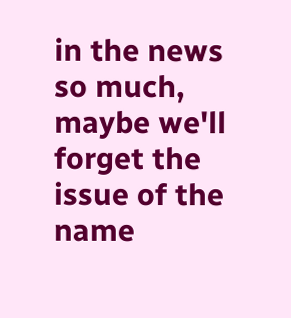in the news so much, maybe we'll forget the issue of the name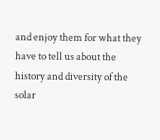and enjoy them for what they have to tell us about the history and diversity of the solar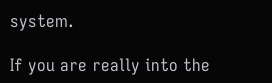system.

If you are really into the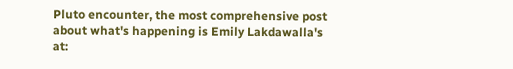Pluto encounter, the most comprehensive post about what's happening is Emily Lakdawalla's at: